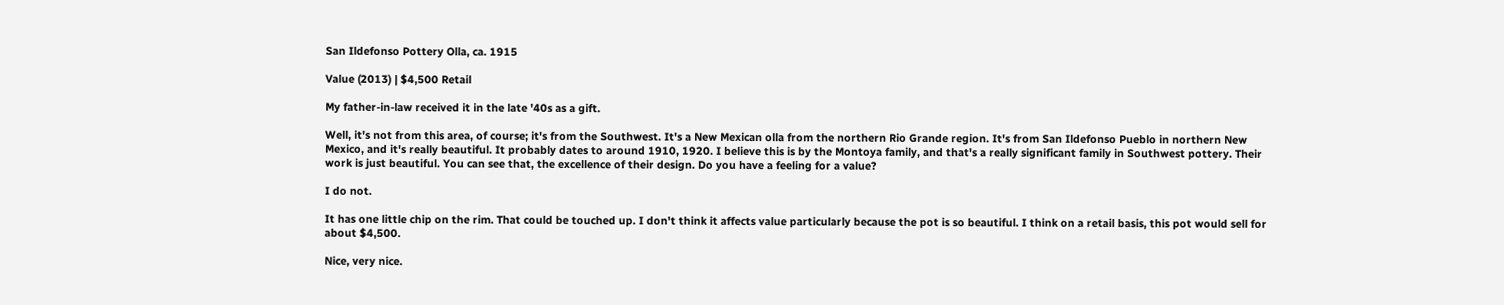San Ildefonso Pottery Olla, ca. 1915

Value (2013) | $4,500 Retail

My father-in-law received it in the late '40s as a gift.

Well, it's not from this area, of course; it's from the Southwest. It's a New Mexican olla from the northern Rio Grande region. It's from San Ildefonso Pueblo in northern New Mexico, and it's really beautiful. It probably dates to around 1910, 1920. I believe this is by the Montoya family, and that's a really significant family in Southwest pottery. Their work is just beautiful. You can see that, the excellence of their design. Do you have a feeling for a value?

I do not.

It has one little chip on the rim. That could be touched up. I don't think it affects value particularly because the pot is so beautiful. I think on a retail basis, this pot would sell for about $4,500.

Nice, very nice.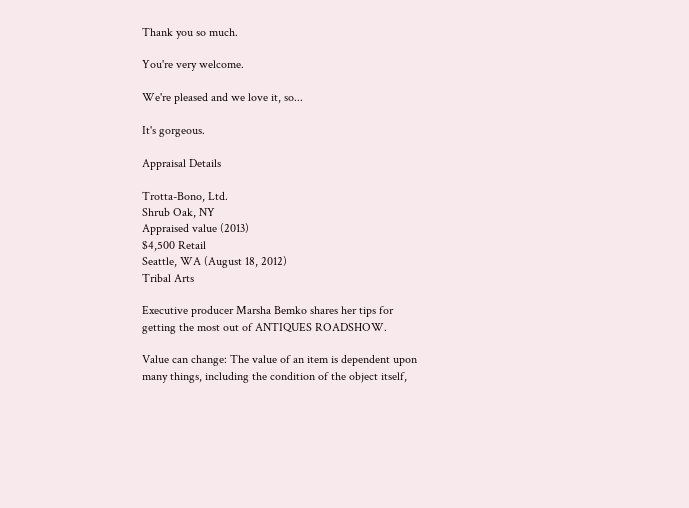Thank you so much.

You're very welcome.

We're pleased and we love it, so...

It's gorgeous.

Appraisal Details

Trotta-Bono, Ltd.
Shrub Oak, NY
Appraised value (2013)
$4,500 Retail
Seattle, WA (August 18, 2012)
Tribal Arts

Executive producer Marsha Bemko shares her tips for getting the most out of ANTIQUES ROADSHOW.

Value can change: The value of an item is dependent upon many things, including the condition of the object itself,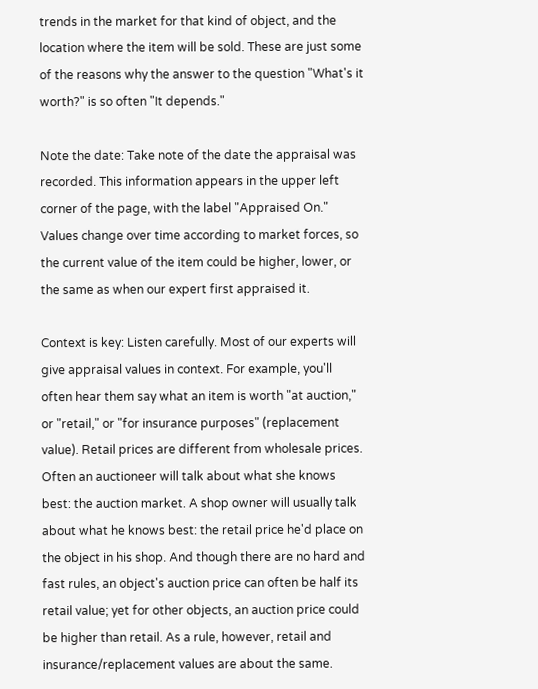trends in the market for that kind of object, and the location where the item will be sold. These are just some of the reasons why the answer to the question "What's it worth?" is so often "It depends."

Note the date: Take note of the date the appraisal was recorded. This information appears in the upper left corner of the page, with the label "Appraised On." Values change over time according to market forces, so the current value of the item could be higher, lower, or the same as when our expert first appraised it.

Context is key: Listen carefully. Most of our experts will give appraisal values in context. For example, you'll often hear them say what an item is worth "at auction," or "retail," or "for insurance purposes" (replacement value). Retail prices are different from wholesale prices. Often an auctioneer will talk about what she knows best: the auction market. A shop owner will usually talk about what he knows best: the retail price he'd place on the object in his shop. And though there are no hard and fast rules, an object's auction price can often be half its retail value; yet for other objects, an auction price could be higher than retail. As a rule, however, retail and insurance/replacement values are about the same.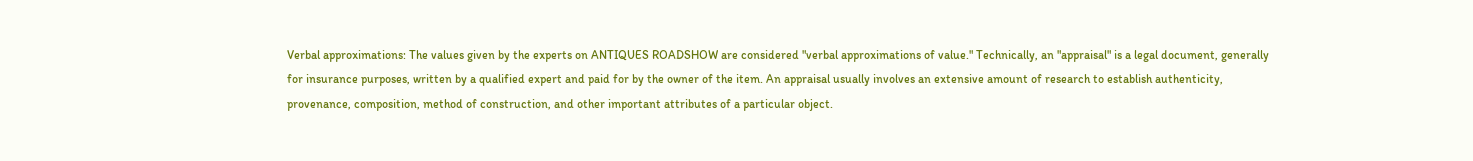Verbal approximations: The values given by the experts on ANTIQUES ROADSHOW are considered "verbal approximations of value." Technically, an "appraisal" is a legal document, generally for insurance purposes, written by a qualified expert and paid for by the owner of the item. An appraisal usually involves an extensive amount of research to establish authenticity, provenance, composition, method of construction, and other important attributes of a particular object.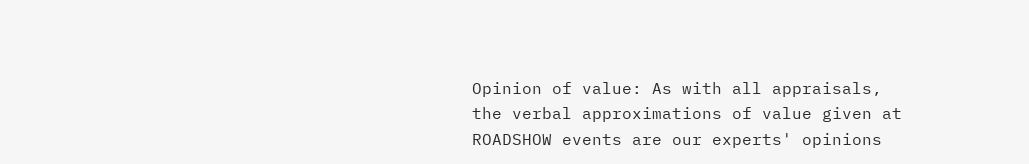Opinion of value: As with all appraisals, the verbal approximations of value given at ROADSHOW events are our experts' opinions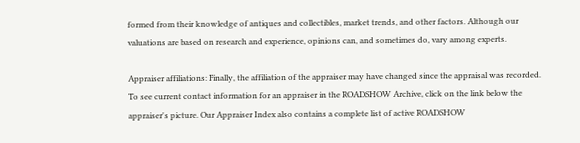formed from their knowledge of antiques and collectibles, market trends, and other factors. Although our valuations are based on research and experience, opinions can, and sometimes do, vary among experts.

Appraiser affiliations: Finally, the affiliation of the appraiser may have changed since the appraisal was recorded. To see current contact information for an appraiser in the ROADSHOW Archive, click on the link below the appraiser's picture. Our Appraiser Index also contains a complete list of active ROADSHOW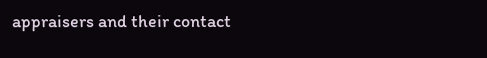appraisers and their contact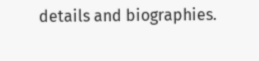details and biographies.